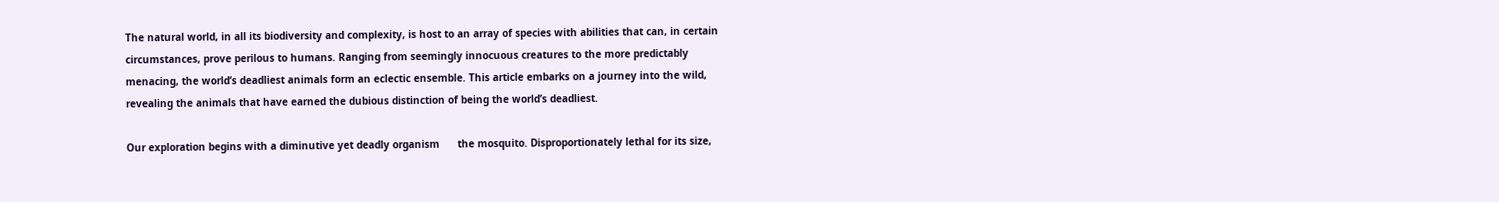The natural world, in all its biodiversity and complexity, is host to an array of species with abilities that can, in certain circumstances, prove perilous to humans. Ranging from seemingly innocuous creatures to the more predictably menacing, the world’s deadliest animals form an eclectic ensemble. This article embarks on a journey into the wild, revealing the animals that have earned the dubious distinction of being the world’s deadliest.

Our exploration begins with a diminutive yet deadly organism      the mosquito. Disproportionately lethal for its size,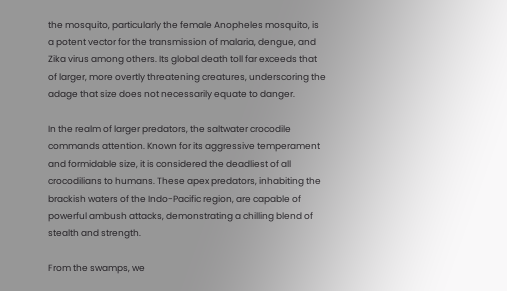the mosquito, particularly the female Anopheles mosquito, is a potent vector for the transmission of malaria, dengue, and Zika virus among others. Its global death toll far exceeds that of larger, more overtly threatening creatures, underscoring the adage that size does not necessarily equate to danger.

In the realm of larger predators, the saltwater crocodile commands attention. Known for its aggressive temperament and formidable size, it is considered the deadliest of all crocodilians to humans. These apex predators, inhabiting the brackish waters of the Indo-Pacific region, are capable of powerful ambush attacks, demonstrating a chilling blend of stealth and strength.

From the swamps, we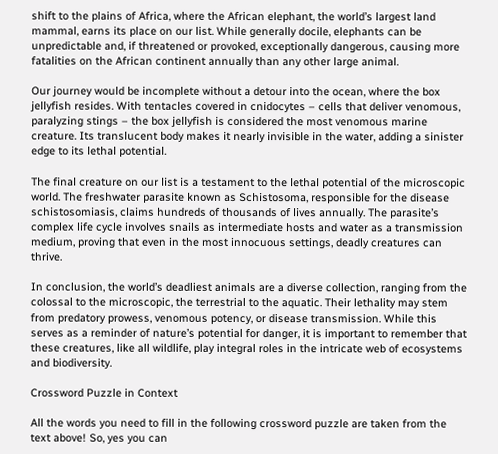shift to the plains of Africa, where the African elephant, the world’s largest land mammal, earns its place on our list. While generally docile, elephants can be unpredictable and, if threatened or provoked, exceptionally dangerous, causing more fatalities on the African continent annually than any other large animal.

Our journey would be incomplete without a detour into the ocean, where the box jellyfish resides. With tentacles covered in cnidocytes – cells that deliver venomous, paralyzing stings – the box jellyfish is considered the most venomous marine creature. Its translucent body makes it nearly invisible in the water, adding a sinister edge to its lethal potential.

The final creature on our list is a testament to the lethal potential of the microscopic world. The freshwater parasite known as Schistosoma, responsible for the disease schistosomiasis, claims hundreds of thousands of lives annually. The parasite’s complex life cycle involves snails as intermediate hosts and water as a transmission medium, proving that even in the most innocuous settings, deadly creatures can thrive.

In conclusion, the world’s deadliest animals are a diverse collection, ranging from the colossal to the microscopic, the terrestrial to the aquatic. Their lethality may stem from predatory prowess, venomous potency, or disease transmission. While this serves as a reminder of nature’s potential for danger, it is important to remember that these creatures, like all wildlife, play integral roles in the intricate web of ecosystems and biodiversity.

Crossword Puzzle in Context

All the words you need to fill in the following crossword puzzle are taken from the text above! So, yes you can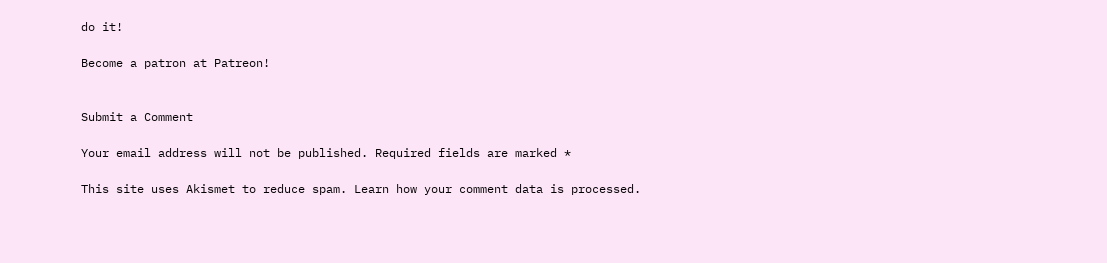do it!

Become a patron at Patreon!


Submit a Comment

Your email address will not be published. Required fields are marked *

This site uses Akismet to reduce spam. Learn how your comment data is processed.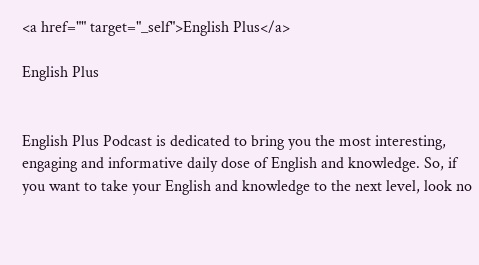<a href="" target="_self">English Plus</a>

English Plus


English Plus Podcast is dedicated to bring you the most interesting, engaging and informative daily dose of English and knowledge. So, if you want to take your English and knowledge to the next level, look no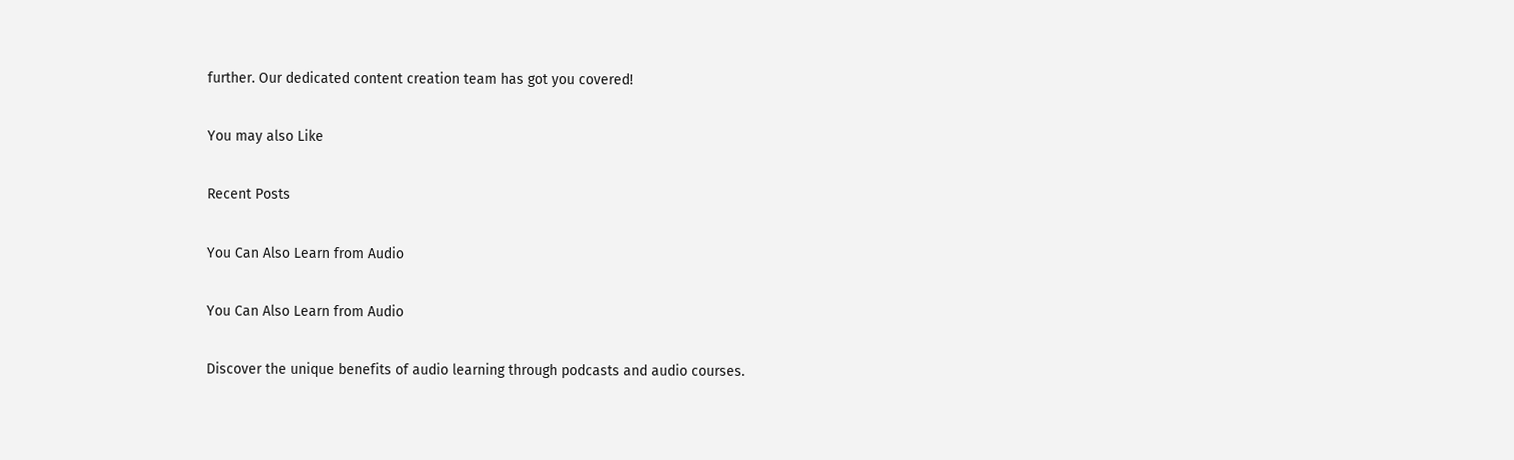further. Our dedicated content creation team has got you covered!

You may also Like

Recent Posts

You Can Also Learn from Audio

You Can Also Learn from Audio

Discover the unique benefits of audio learning through podcasts and audio courses.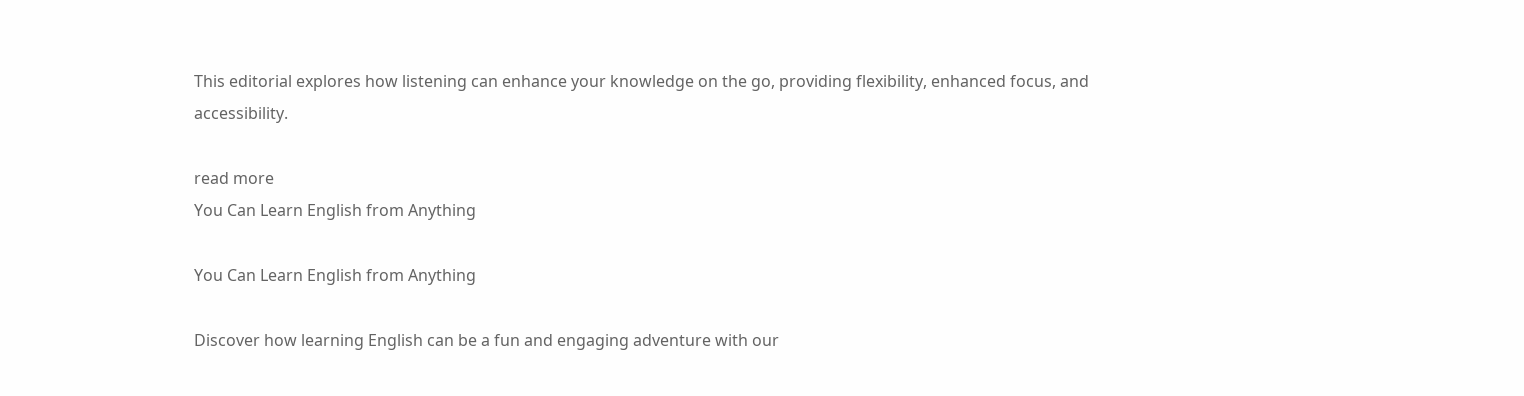This editorial explores how listening can enhance your knowledge on the go, providing flexibility, enhanced focus, and accessibility.

read more
You Can Learn English from Anything

You Can Learn English from Anything

Discover how learning English can be a fun and engaging adventure with our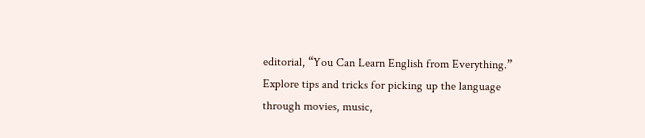editorial, “You Can Learn English from Everything.” Explore tips and tricks for picking up the language through movies, music,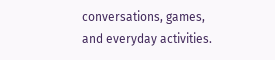conversations, games, and everyday activities.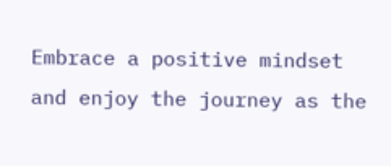Embrace a positive mindset and enjoy the journey as the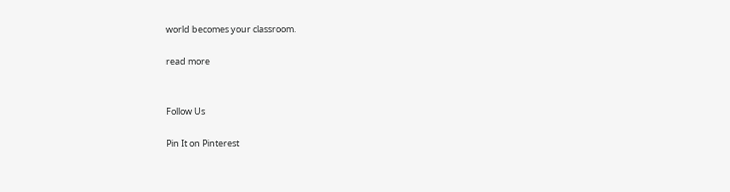world becomes your classroom.

read more


Follow Us

Pin It on Pinterest